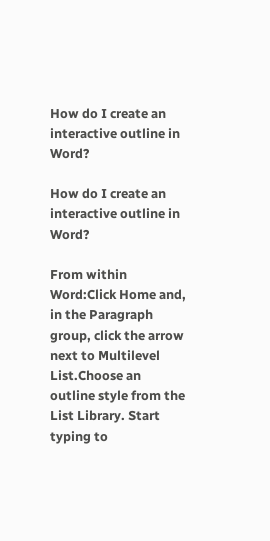How do I create an interactive outline in Word?

How do I create an interactive outline in Word?

From within Word:Click Home and, in the Paragraph group, click the arrow next to Multilevel List.Choose an outline style from the List Library. Start typing to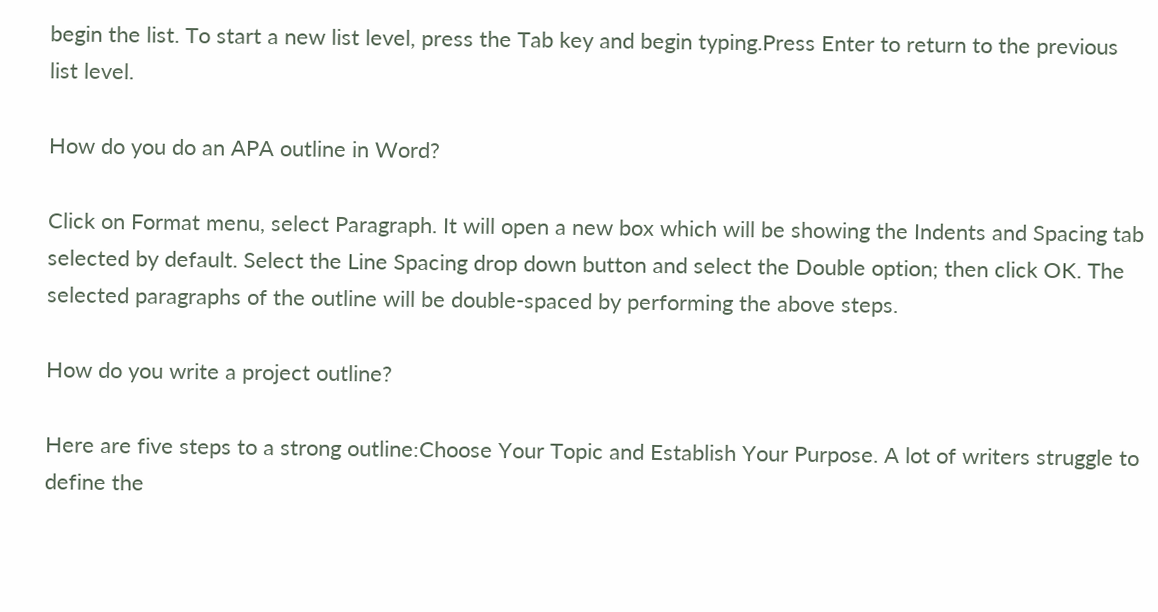begin the list. To start a new list level, press the Tab key and begin typing.Press Enter to return to the previous list level.

How do you do an APA outline in Word?

Click on Format menu, select Paragraph. It will open a new box which will be showing the Indents and Spacing tab selected by default. Select the Line Spacing drop down button and select the Double option; then click OK. The selected paragraphs of the outline will be double-spaced by performing the above steps.

How do you write a project outline?

Here are five steps to a strong outline:Choose Your Topic and Establish Your Purpose. A lot of writers struggle to define the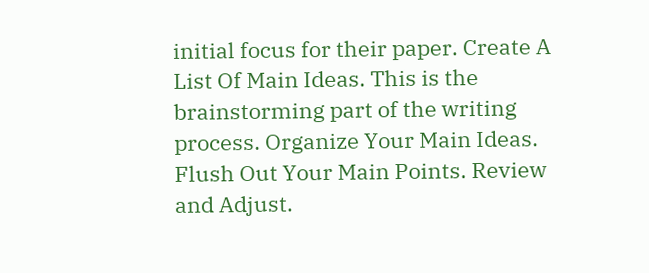initial focus for their paper. Create A List Of Main Ideas. This is the brainstorming part of the writing process. Organize Your Main Ideas. Flush Out Your Main Points. Review and Adjust.